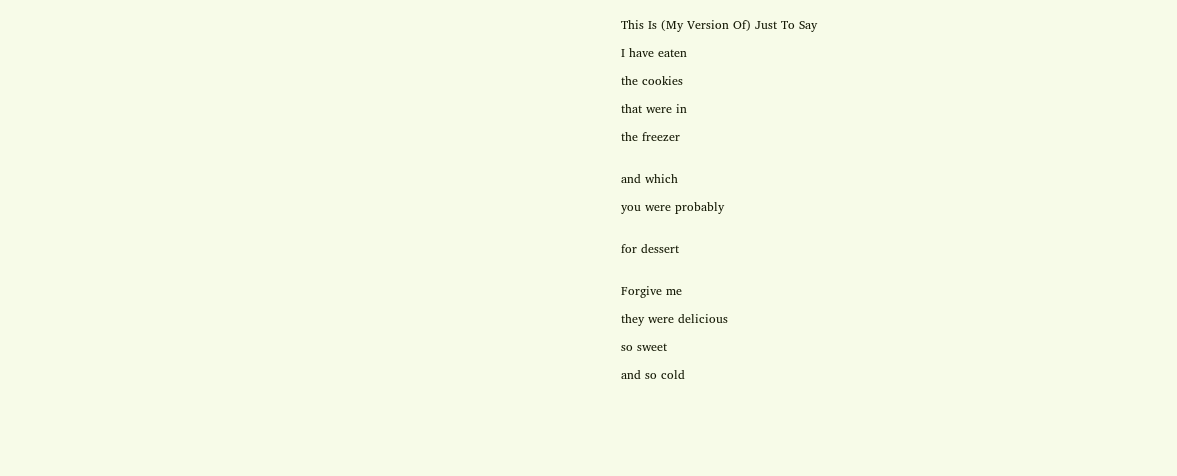This Is (My Version Of) Just To Say

I have eaten

the cookies

that were in

the freezer


and which

you were probably


for dessert


Forgive me

they were delicious

so sweet

and so cold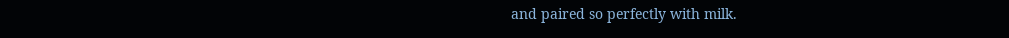and paired so perfectly with milk.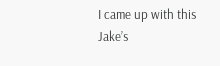I came up with this Jake’s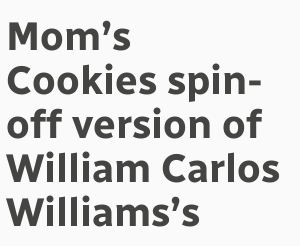Mom’s Cookies spin-off version of William Carlos Williams’s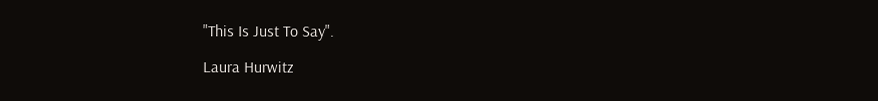"This Is Just To Say".

Laura Hurwitz